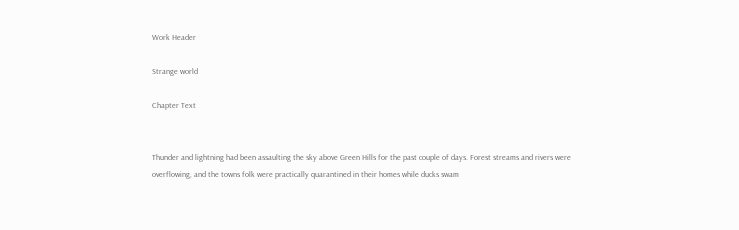Work Header

Strange world

Chapter Text


Thunder and lightning had been assaulting the sky above Green Hills for the past couple of days. Forest streams and rivers were overflowing, and the towns folk were practically quarantined in their homes while ducks swam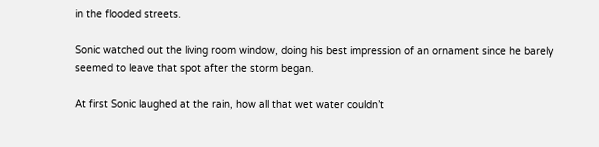in the flooded streets.

Sonic watched out the living room window, doing his best impression of an ornament since he barely seemed to leave that spot after the storm began.

At first Sonic laughed at the rain, how all that wet water couldn’t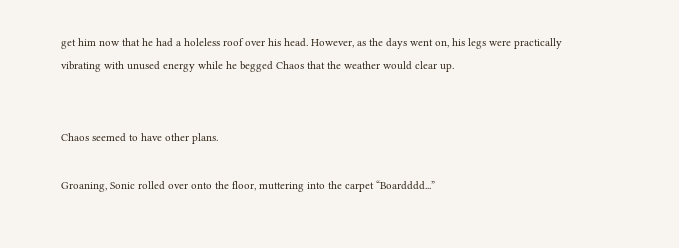get him now that he had a holeless roof over his head. However, as the days went on, his legs were practically vibrating with unused energy while he begged Chaos that the weather would clear up.


Chaos seemed to have other plans.

Groaning, Sonic rolled over onto the floor, muttering into the carpet “Boardddd...”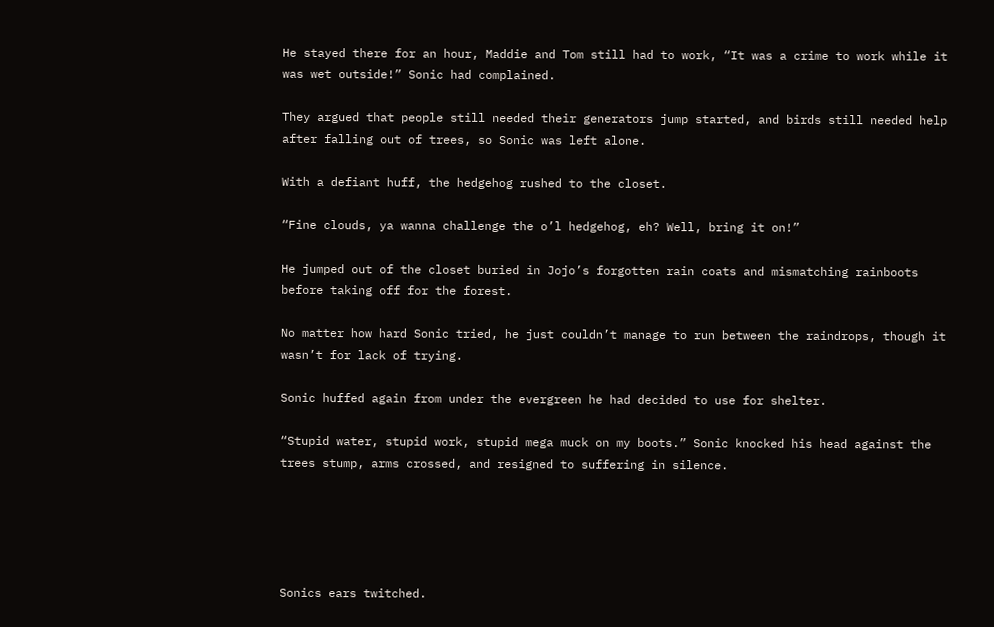He stayed there for an hour, Maddie and Tom still had to work, “It was a crime to work while it was wet outside!” Sonic had complained.

They argued that people still needed their generators jump started, and birds still needed help after falling out of trees, so Sonic was left alone.

With a defiant huff, the hedgehog rushed to the closet.

“Fine clouds, ya wanna challenge the o’l hedgehog, eh? Well, bring it on!”

He jumped out of the closet buried in Jojo’s forgotten rain coats and mismatching rainboots before taking off for the forest.

No matter how hard Sonic tried, he just couldn’t manage to run between the raindrops, though it wasn’t for lack of trying.

Sonic huffed again from under the evergreen he had decided to use for shelter.

“Stupid water, stupid work, stupid mega muck on my boots.” Sonic knocked his head against the trees stump, arms crossed, and resigned to suffering in silence.





Sonics ears twitched.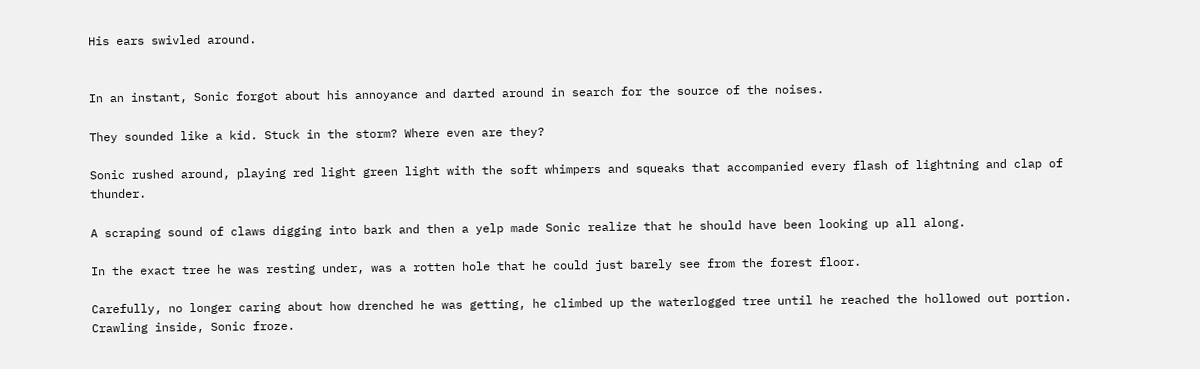His ears swivled around.


In an instant, Sonic forgot about his annoyance and darted around in search for the source of the noises.

They sounded like a kid. Stuck in the storm? Where even are they?

Sonic rushed around, playing red light green light with the soft whimpers and squeaks that accompanied every flash of lightning and clap of thunder.

A scraping sound of claws digging into bark and then a yelp made Sonic realize that he should have been looking up all along.

In the exact tree he was resting under, was a rotten hole that he could just barely see from the forest floor.

Carefully, no longer caring about how drenched he was getting, he climbed up the waterlogged tree until he reached the hollowed out portion. Crawling inside, Sonic froze.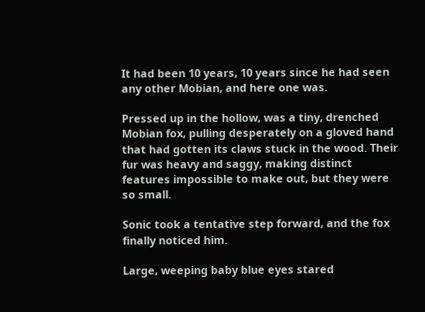It had been 10 years, 10 years since he had seen any other Mobian, and here one was.

Pressed up in the hollow, was a tiny, drenched Mobian fox, pulling desperately on a gloved hand that had gotten its claws stuck in the wood. Their fur was heavy and saggy, making distinct features impossible to make out, but they were so small.

Sonic took a tentative step forward, and the fox finally noticed him.

Large, weeping baby blue eyes stared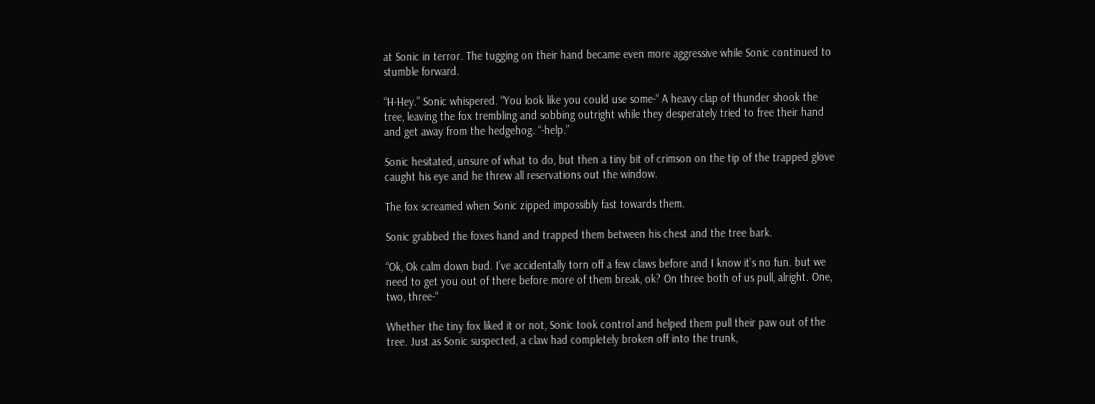at Sonic in terror. The tugging on their hand became even more aggressive while Sonic continued to stumble forward.

“H-Hey.” Sonic whispered. “You look like you could use some-“ A heavy clap of thunder shook the tree, leaving the fox trembling and sobbing outright while they desperately tried to free their hand and get away from the hedgehog. “-help.”

Sonic hesitated, unsure of what to do, but then a tiny bit of crimson on the tip of the trapped glove caught his eye and he threw all reservations out the window.

The fox screamed when Sonic zipped impossibly fast towards them.

Sonic grabbed the foxes hand and trapped them between his chest and the tree bark.

“Ok, Ok calm down bud. I’ve accidentally torn off a few claws before and I know it’s no fun. but we need to get you out of there before more of them break, ok? On three both of us pull, alright. One, two, three-“

Whether the tiny fox liked it or not, Sonic took control and helped them pull their paw out of the tree. Just as Sonic suspected, a claw had completely broken off into the trunk,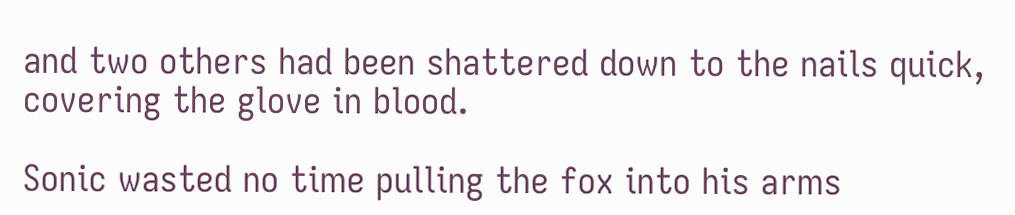and two others had been shattered down to the nails quick, covering the glove in blood.

Sonic wasted no time pulling the fox into his arms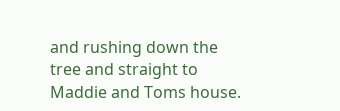and rushing down the tree and straight to Maddie and Toms house.